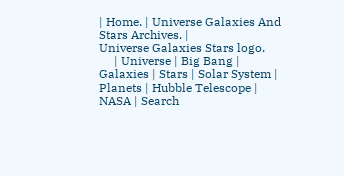| Home. | Universe Galaxies And Stars Archives. |
Universe Galaxies Stars logo.
     | Universe | Big Bang | Galaxies | Stars | Solar System | Planets | Hubble Telescope | NASA | Search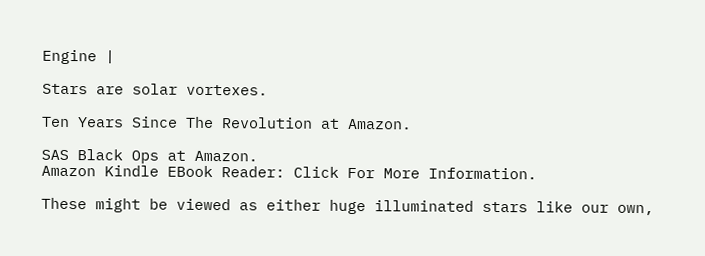Engine |

Stars are solar vortexes.

Ten Years Since The Revolution at Amazon.

SAS Black Ops at Amazon.
Amazon Kindle EBook Reader: Click For More Information.

These might be viewed as either huge illuminated stars like our own,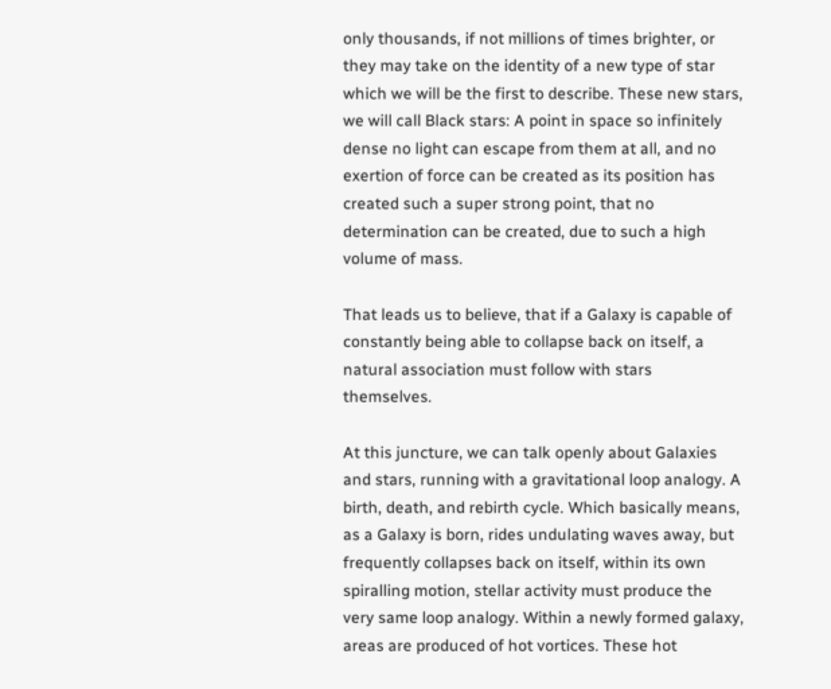only thousands, if not millions of times brighter, or they may take on the identity of a new type of star which we will be the first to describe. These new stars, we will call Black stars: A point in space so infinitely dense no light can escape from them at all, and no exertion of force can be created as its position has created such a super strong point, that no determination can be created, due to such a high volume of mass.

That leads us to believe, that if a Galaxy is capable of constantly being able to collapse back on itself, a natural association must follow with stars themselves.

At this juncture, we can talk openly about Galaxies and stars, running with a gravitational loop analogy. A birth, death, and rebirth cycle. Which basically means, as a Galaxy is born, rides undulating waves away, but frequently collapses back on itself, within its own spiralling motion, stellar activity must produce the very same loop analogy. Within a newly formed galaxy, areas are produced of hot vortices. These hot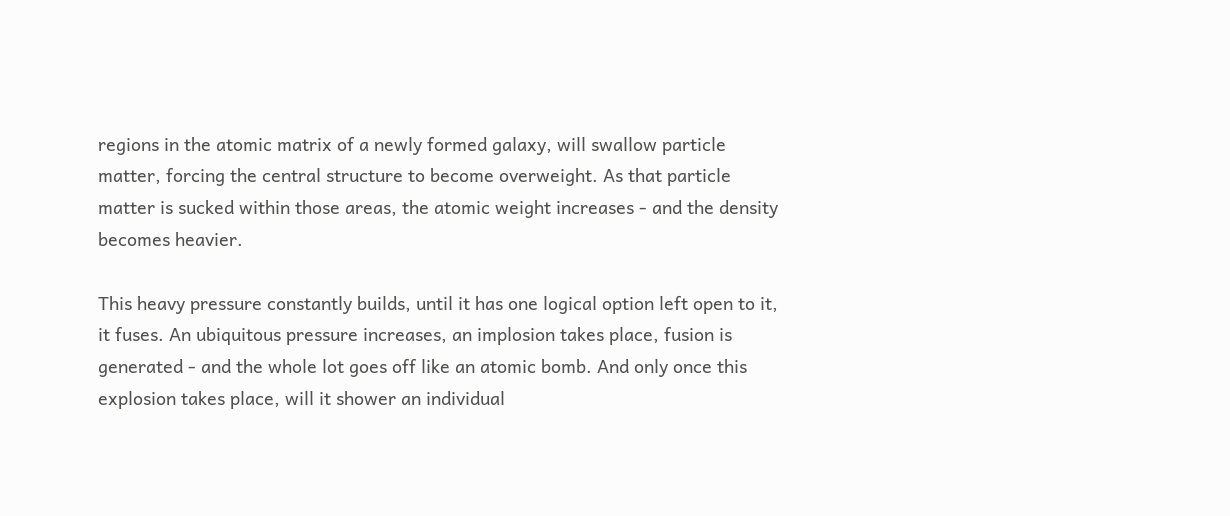regions in the atomic matrix of a newly formed galaxy, will swallow particle matter, forcing the central structure to become overweight. As that particle matter is sucked within those areas, the atomic weight increases - and the density becomes heavier.

This heavy pressure constantly builds, until it has one logical option left open to it, it fuses. An ubiquitous pressure increases, an implosion takes place, fusion is generated - and the whole lot goes off like an atomic bomb. And only once this explosion takes place, will it shower an individual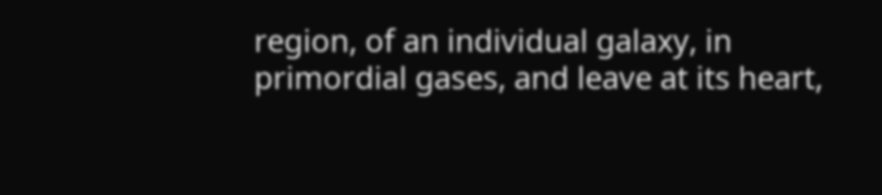region, of an individual galaxy, in primordial gases, and leave at its heart,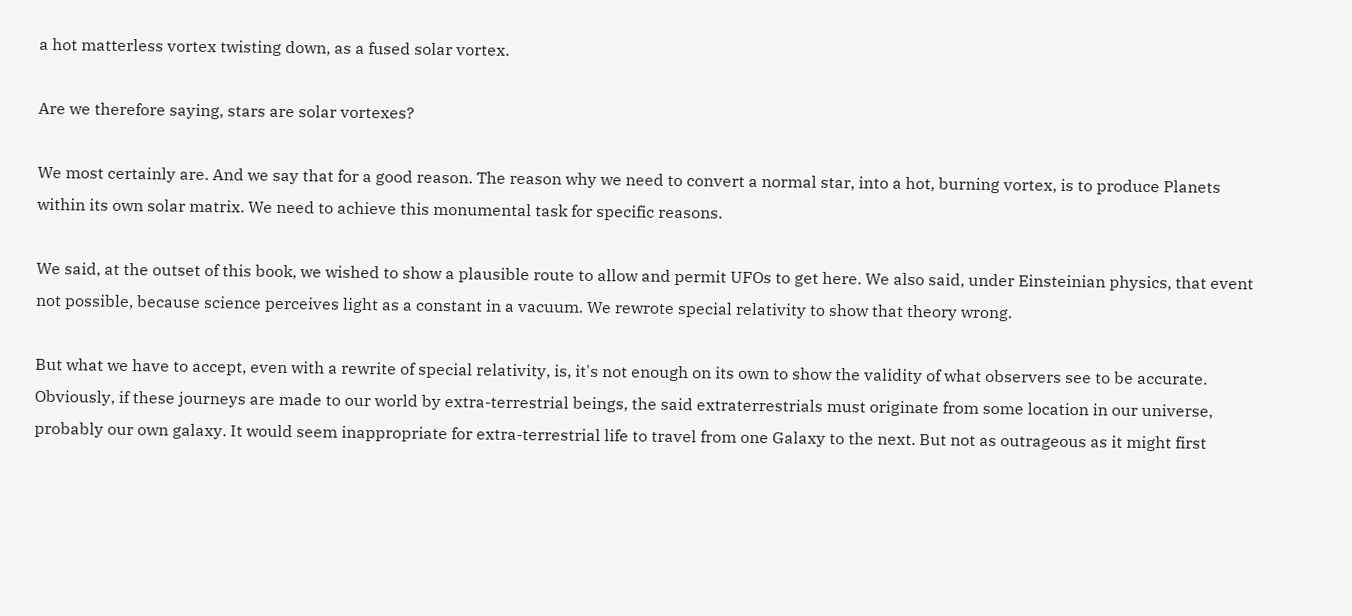a hot matterless vortex twisting down, as a fused solar vortex.

Are we therefore saying, stars are solar vortexes?

We most certainly are. And we say that for a good reason. The reason why we need to convert a normal star, into a hot, burning vortex, is to produce Planets within its own solar matrix. We need to achieve this monumental task for specific reasons.

We said, at the outset of this book, we wished to show a plausible route to allow and permit UFOs to get here. We also said, under Einsteinian physics, that event not possible, because science perceives light as a constant in a vacuum. We rewrote special relativity to show that theory wrong.

But what we have to accept, even with a rewrite of special relativity, is, it's not enough on its own to show the validity of what observers see to be accurate. Obviously, if these journeys are made to our world by extra-terrestrial beings, the said extraterrestrials must originate from some location in our universe, probably our own galaxy. It would seem inappropriate for extra-terrestrial life to travel from one Galaxy to the next. But not as outrageous as it might first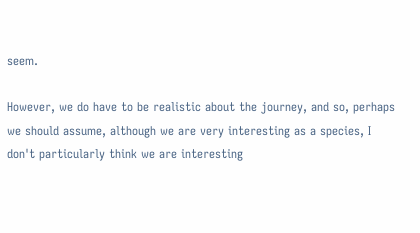seem.

However, we do have to be realistic about the journey, and so, perhaps we should assume, although we are very interesting as a species, I don't particularly think we are interesting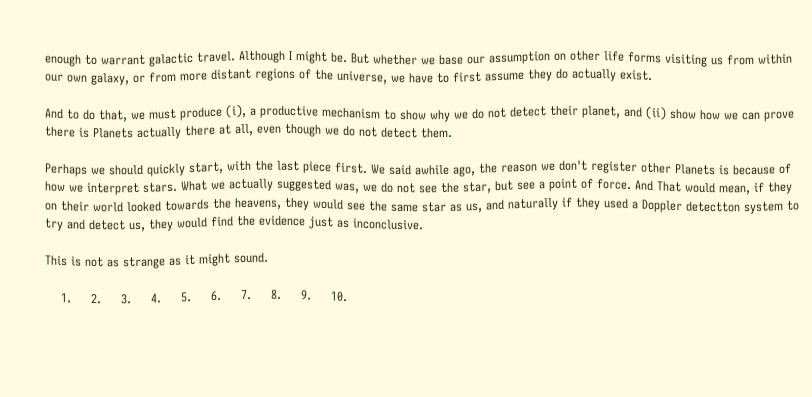enough to warrant galactic travel. Although I might be. But whether we base our assumption on other life forms visiting us from within our own galaxy, or from more distant regions of the universe, we have to first assume they do actually exist.

And to do that, we must produce (i), a productive mechanism to show why we do not detect their planet, and (ii) show how we can prove there is Planets actually there at all, even though we do not detect them.

Perhaps we should quickly start, with the last piece first. We said awhile ago, the reason we don't register other Planets is because of how we interpret stars. What we actually suggested was, we do not see the star, but see a point of force. And That would mean, if they on their world looked towards the heavens, they would see the same star as us, and naturally if they used a Doppler detectton system to try and detect us, they would find the evidence just as inconclusive.

This is not as strange as it might sound.

    1.     2.     3.     4.     5.     6.     7.     8.     9.     10.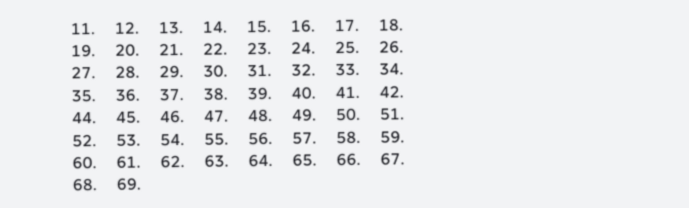11.     12.     13.     14.     15.     16.     17.     18.     19.     20.     21.     22.     23.     24.     25.     26.     27.     28.     29.     30.     31.     32.     33.     34.     35.     36.     37.     38.     39.     40.     41.     42.     44.     45.     46.     47.     48.     49.     50.     51.     52.     53.     54.     55.     56.     57.     58.     59.     60.     61.     62.     63.     64.     65.     66.     67.     68.     69.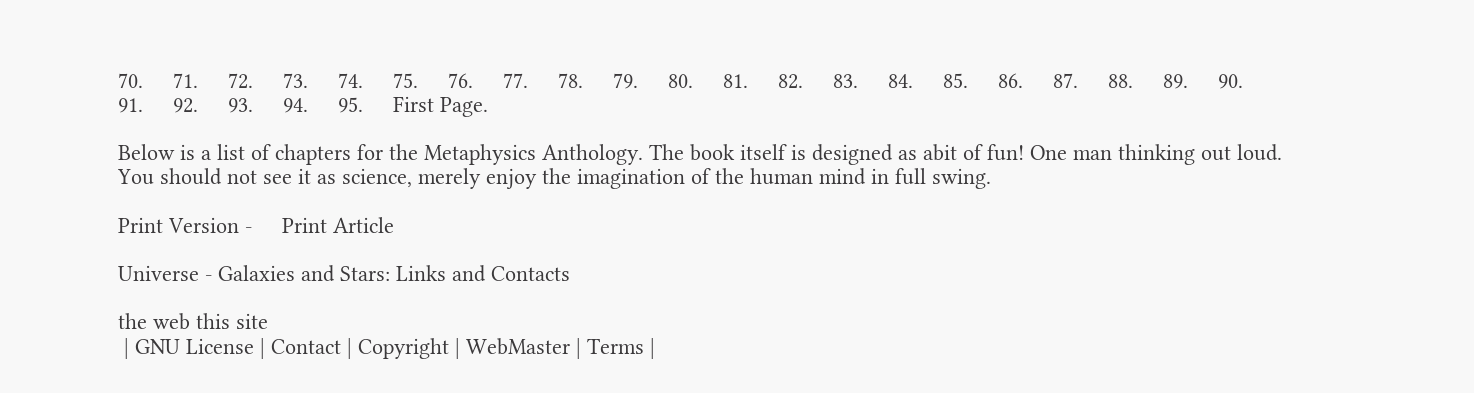70.     71.     72.     73.     74.     75.     76.     77.     78.     79.     80.     81.     82.     83.     84.     85.     86.     87.     88.     89.     90.     91.     92.     93.     94.     95.     First Page.

Below is a list of chapters for the Metaphysics Anthology. The book itself is designed as abit of fun! One man thinking out loud. You should not see it as science, merely enjoy the imagination of the human mind in full swing.

Print Version -     Print Article

Universe - Galaxies and Stars: Links and Contacts

the web this site
 | GNU License | Contact | Copyright | WebMaster | Terms |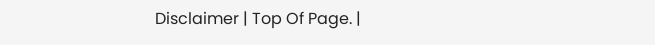Disclaimer | Top Of Page. |